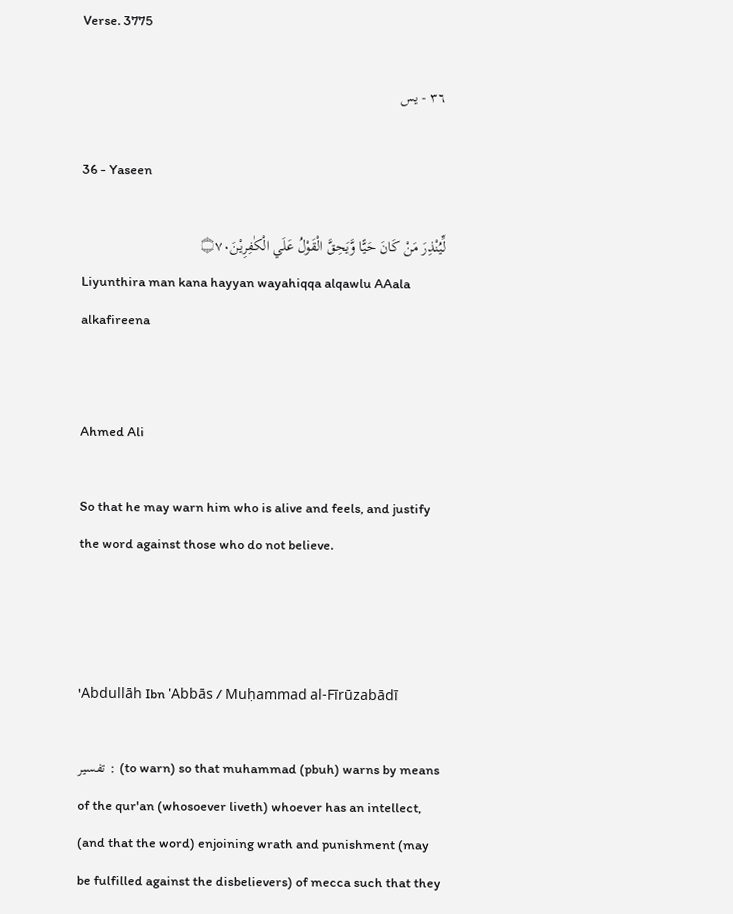Verse. 3775

٣٦ - يس

36 - Yaseen

لِّيُنْذِرَ مَنْ كَانَ حَيًّا وَّيَحِقَّ الْقَوْلُ عَلَي الْكٰفِرِيْنَ۝۷۰
Liyunthira man kana hayyan wayahiqqa alqawlu AAala alkafireena


Ahmed Ali

So that he may warn him who is alive and feels, and justify the word against those who do not believe.



'Abdullāh Ibn 'Abbās / Muḥammad al-Fīrūzabādī

تفسير : (to warn) so that muhammad (pbuh) warns by means of the qur'an (whosoever liveth) whoever has an intellect, (and that the word) enjoining wrath and punishment (may be fulfilled against the disbelievers) of mecca such that they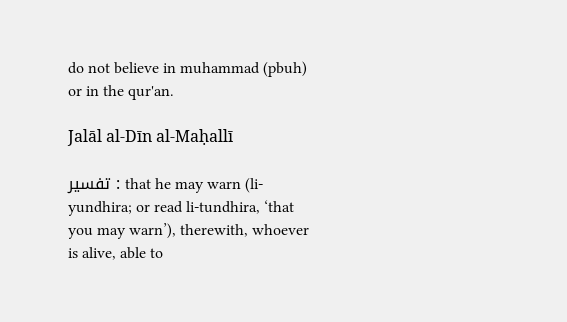do not believe in muhammad (pbuh) or in the qur'an.

Jalāl al-Dīn al-Maḥallī

تفسير : that he may warn (li-yundhira; or read li-tundhira, ‘that you may warn’), therewith, whoever is alive, able to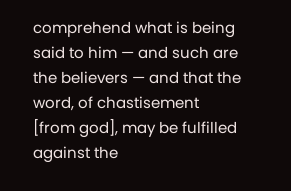comprehend what is being said to him — and such are the believers — and that the word, of chastisement [from god], may be fulfilled against the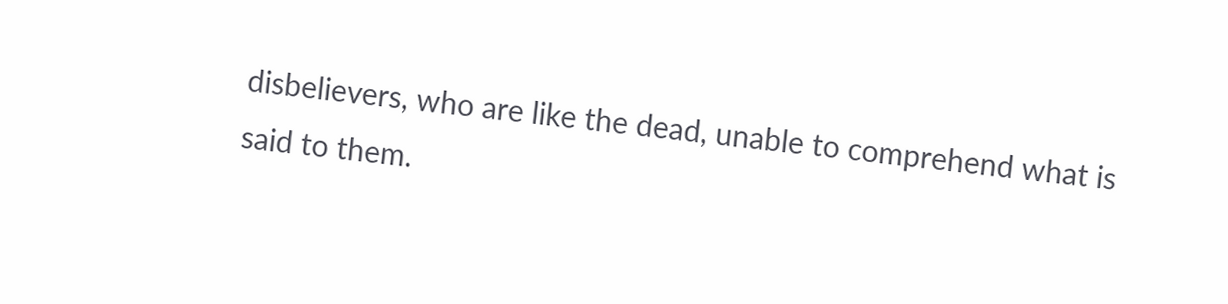disbelievers, who are like the dead, unable to comprehend what is said to them.